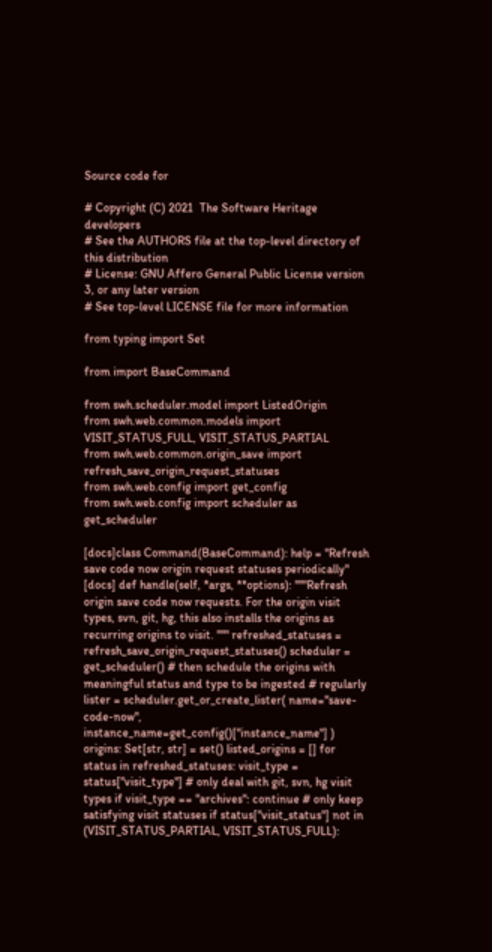Source code for

# Copyright (C) 2021  The Software Heritage developers
# See the AUTHORS file at the top-level directory of this distribution
# License: GNU Affero General Public License version 3, or any later version
# See top-level LICENSE file for more information

from typing import Set

from import BaseCommand

from swh.scheduler.model import ListedOrigin
from swh.web.common.models import VISIT_STATUS_FULL, VISIT_STATUS_PARTIAL
from swh.web.common.origin_save import refresh_save_origin_request_statuses
from swh.web.config import get_config
from swh.web.config import scheduler as get_scheduler

[docs]class Command(BaseCommand): help = "Refresh save code now origin request statuses periodically"
[docs] def handle(self, *args, **options): """Refresh origin save code now requests. For the origin visit types, svn, git, hg, this also installs the origins as recurring origins to visit. """ refreshed_statuses = refresh_save_origin_request_statuses() scheduler = get_scheduler() # then schedule the origins with meaningful status and type to be ingested # regularly lister = scheduler.get_or_create_lister( name="save-code-now", instance_name=get_config()["instance_name"] ) origins: Set[str, str] = set() listed_origins = [] for status in refreshed_statuses: visit_type = status["visit_type"] # only deal with git, svn, hg visit types if visit_type == "archives": continue # only keep satisfying visit statuses if status["visit_status"] not in (VISIT_STATUS_PARTIAL, VISIT_STATUS_FULL):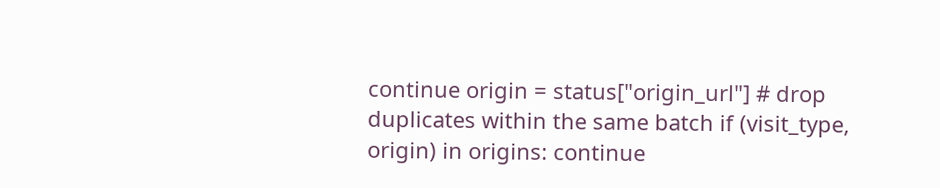continue origin = status["origin_url"] # drop duplicates within the same batch if (visit_type, origin) in origins: continue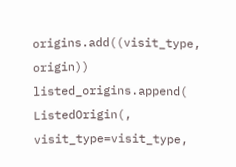origins.add((visit_type, origin)) listed_origins.append( ListedOrigin(, visit_type=visit_type,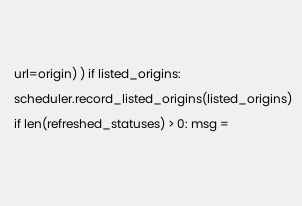url=origin) ) if listed_origins: scheduler.record_listed_origins(listed_origins) if len(refreshed_statuses) > 0: msg =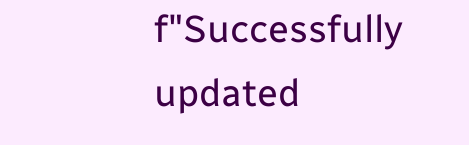f"Successfully updated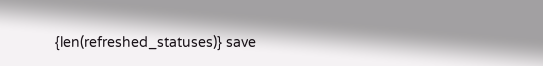{len(refreshed_statuses)} save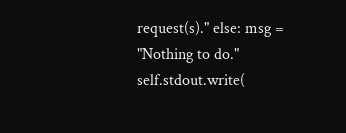request(s)." else: msg = "Nothing to do." self.stdout.write(